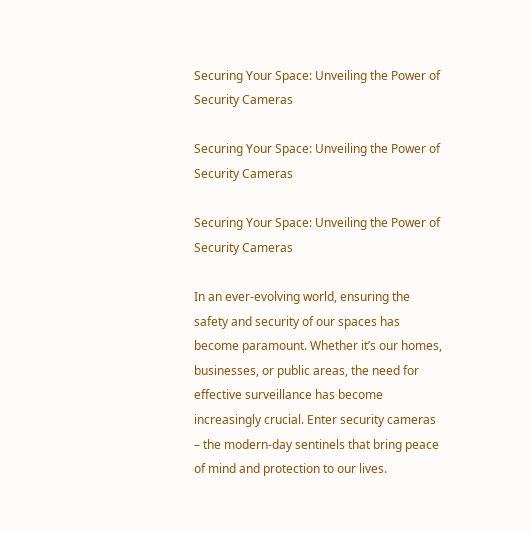Securing Your Space: Unveiling the Power of Security Cameras

Securing Your Space: Unveiling the Power of Security Cameras

Securing Your Space: Unveiling the Power of Security Cameras

In an ever-evolving world, ensuring the safety and security of our spaces has become paramount. Whether it’s our homes, businesses, or public areas, the need for effective surveillance has become increasingly crucial. Enter security cameras – the modern-day sentinels that bring peace of mind and protection to our lives.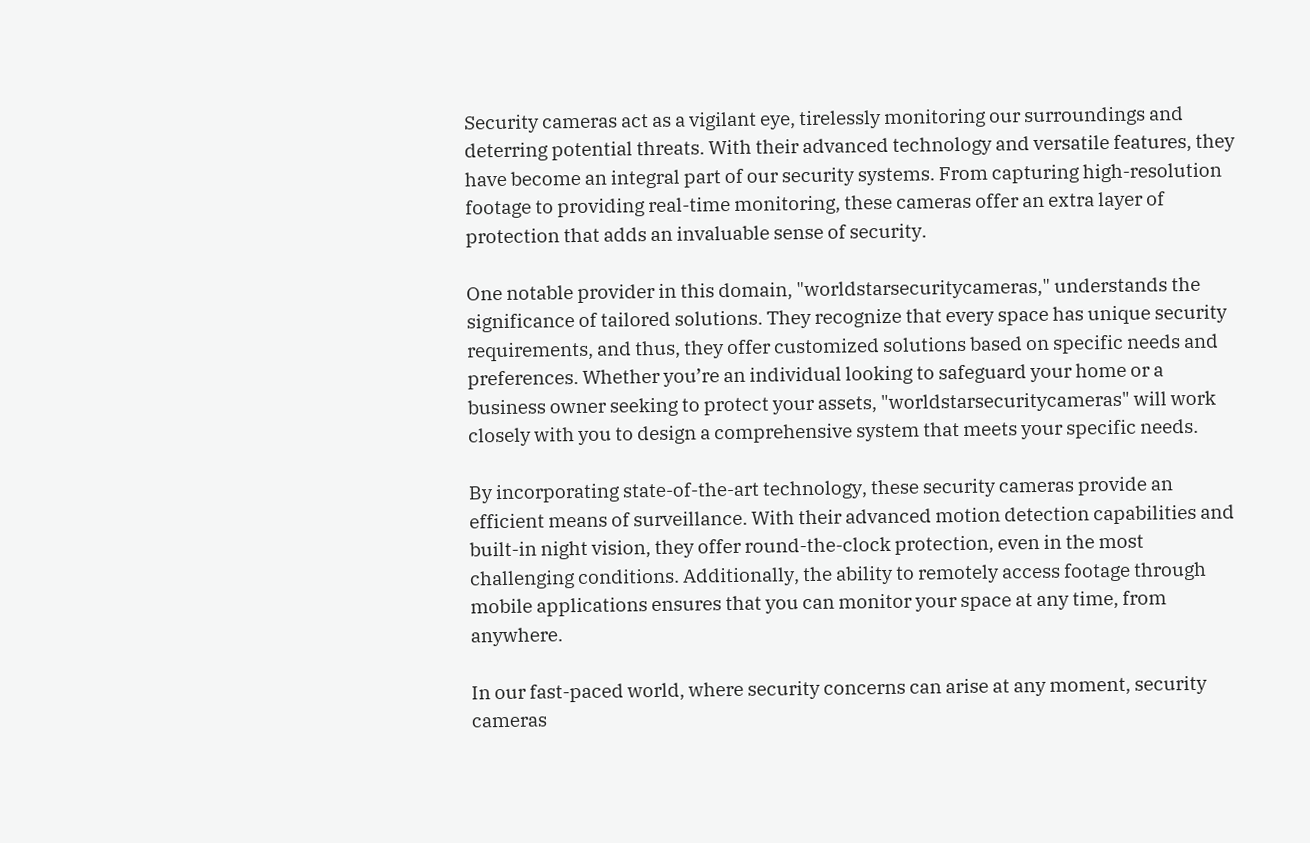Security cameras act as a vigilant eye, tirelessly monitoring our surroundings and deterring potential threats. With their advanced technology and versatile features, they have become an integral part of our security systems. From capturing high-resolution footage to providing real-time monitoring, these cameras offer an extra layer of protection that adds an invaluable sense of security.

One notable provider in this domain, "worldstarsecuritycameras," understands the significance of tailored solutions. They recognize that every space has unique security requirements, and thus, they offer customized solutions based on specific needs and preferences. Whether you’re an individual looking to safeguard your home or a business owner seeking to protect your assets, "worldstarsecuritycameras" will work closely with you to design a comprehensive system that meets your specific needs.

By incorporating state-of-the-art technology, these security cameras provide an efficient means of surveillance. With their advanced motion detection capabilities and built-in night vision, they offer round-the-clock protection, even in the most challenging conditions. Additionally, the ability to remotely access footage through mobile applications ensures that you can monitor your space at any time, from anywhere.

In our fast-paced world, where security concerns can arise at any moment, security cameras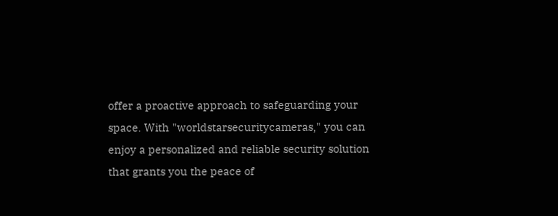offer a proactive approach to safeguarding your space. With "worldstarsecuritycameras," you can enjoy a personalized and reliable security solution that grants you the peace of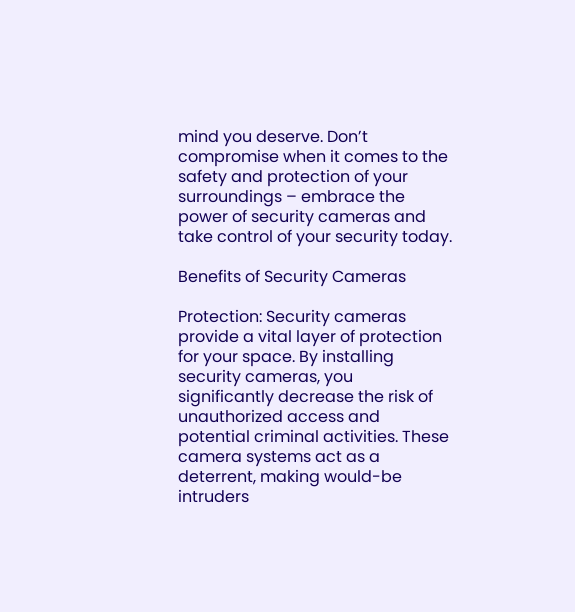mind you deserve. Don’t compromise when it comes to the safety and protection of your surroundings – embrace the power of security cameras and take control of your security today.

Benefits of Security Cameras

Protection: Security cameras provide a vital layer of protection for your space. By installing security cameras, you significantly decrease the risk of unauthorized access and potential criminal activities. These camera systems act as a deterrent, making would-be intruders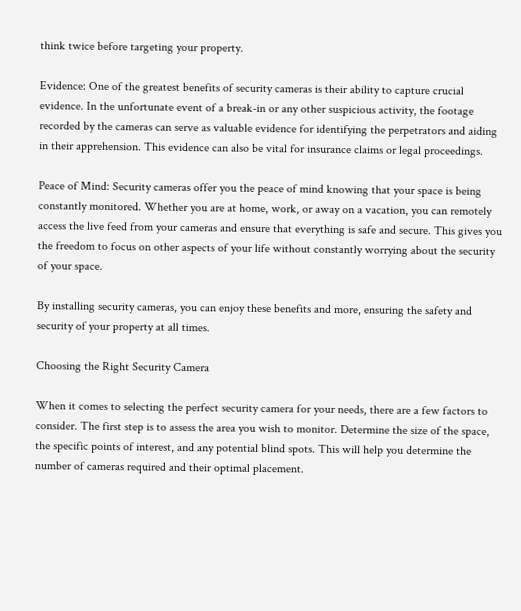think twice before targeting your property.

Evidence: One of the greatest benefits of security cameras is their ability to capture crucial evidence. In the unfortunate event of a break-in or any other suspicious activity, the footage recorded by the cameras can serve as valuable evidence for identifying the perpetrators and aiding in their apprehension. This evidence can also be vital for insurance claims or legal proceedings.

Peace of Mind: Security cameras offer you the peace of mind knowing that your space is being constantly monitored. Whether you are at home, work, or away on a vacation, you can remotely access the live feed from your cameras and ensure that everything is safe and secure. This gives you the freedom to focus on other aspects of your life without constantly worrying about the security of your space.

By installing security cameras, you can enjoy these benefits and more, ensuring the safety and security of your property at all times.

Choosing the Right Security Camera

When it comes to selecting the perfect security camera for your needs, there are a few factors to consider. The first step is to assess the area you wish to monitor. Determine the size of the space, the specific points of interest, and any potential blind spots. This will help you determine the number of cameras required and their optimal placement.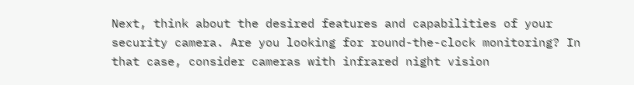Next, think about the desired features and capabilities of your security camera. Are you looking for round-the-clock monitoring? In that case, consider cameras with infrared night vision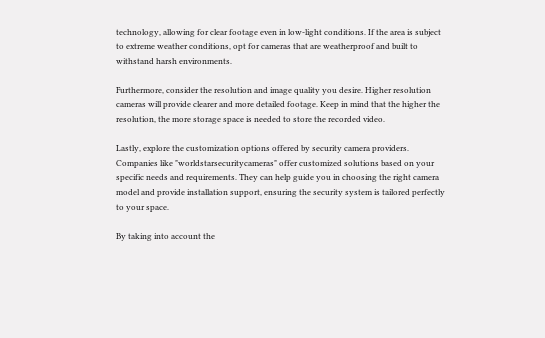technology, allowing for clear footage even in low-light conditions. If the area is subject to extreme weather conditions, opt for cameras that are weatherproof and built to withstand harsh environments.

Furthermore, consider the resolution and image quality you desire. Higher resolution cameras will provide clearer and more detailed footage. Keep in mind that the higher the resolution, the more storage space is needed to store the recorded video.

Lastly, explore the customization options offered by security camera providers. Companies like "worldstarsecuritycameras" offer customized solutions based on your specific needs and requirements. They can help guide you in choosing the right camera model and provide installation support, ensuring the security system is tailored perfectly to your space.

By taking into account the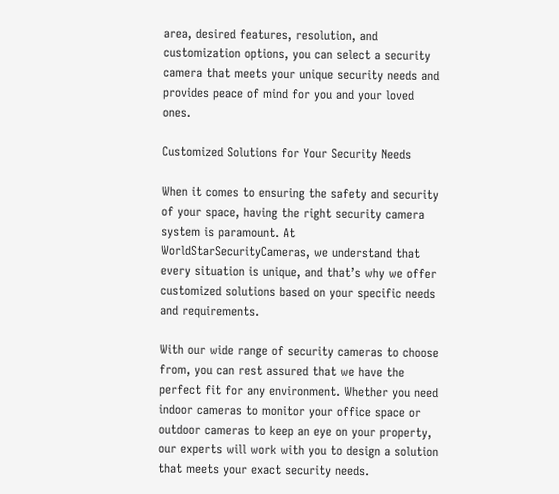area, desired features, resolution, and customization options, you can select a security camera that meets your unique security needs and provides peace of mind for you and your loved ones.

Customized Solutions for Your Security Needs

When it comes to ensuring the safety and security of your space, having the right security camera system is paramount. At WorldStarSecurityCameras, we understand that every situation is unique, and that’s why we offer customized solutions based on your specific needs and requirements.

With our wide range of security cameras to choose from, you can rest assured that we have the perfect fit for any environment. Whether you need indoor cameras to monitor your office space or outdoor cameras to keep an eye on your property, our experts will work with you to design a solution that meets your exact security needs.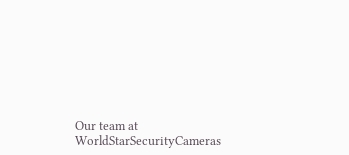Our team at WorldStarSecurityCameras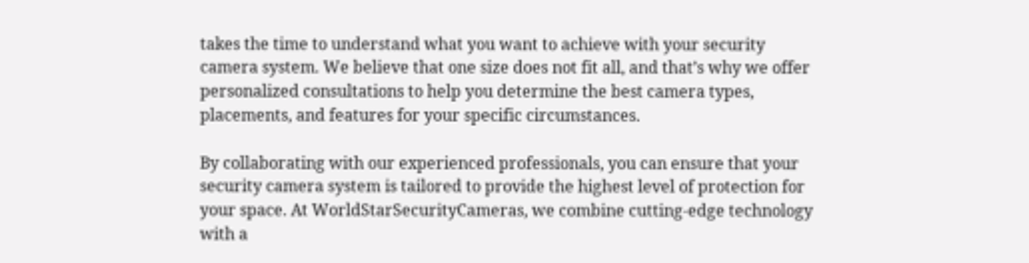takes the time to understand what you want to achieve with your security camera system. We believe that one size does not fit all, and that’s why we offer personalized consultations to help you determine the best camera types, placements, and features for your specific circumstances.

By collaborating with our experienced professionals, you can ensure that your security camera system is tailored to provide the highest level of protection for your space. At WorldStarSecurityCameras, we combine cutting-edge technology with a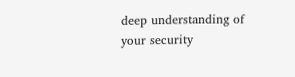deep understanding of your security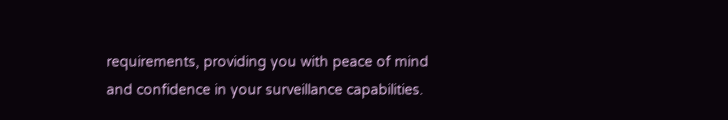requirements, providing you with peace of mind and confidence in your surveillance capabilities.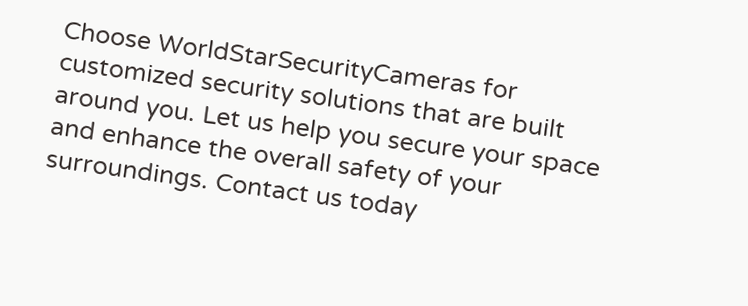Choose WorldStarSecurityCameras for customized security solutions that are built around you. Let us help you secure your space and enhance the overall safety of your surroundings. Contact us today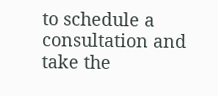to schedule a consultation and take the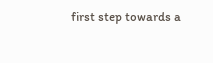first step towards a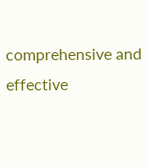comprehensive and effective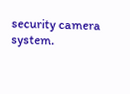security camera system.